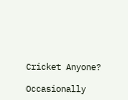Cricket Anyone?

Occasionally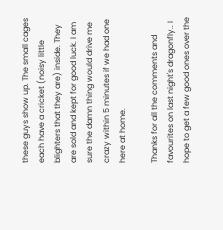these guys show up. The small cages each have a cricket (noisy little blighters that they are) inside. They are sold and kept for good luck. I am sure the damn thing would drive me crazy within 5 minutes if we had one here at home.

Thanks for all the comments and favourites on last night's dragonfly.. I hope to get a few good ones over the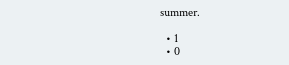summer.

  • 1
  • 0